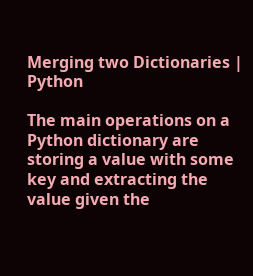Merging two Dictionaries | Python

The main operations on a Python dictionary are storing a value with some key and extracting the value given the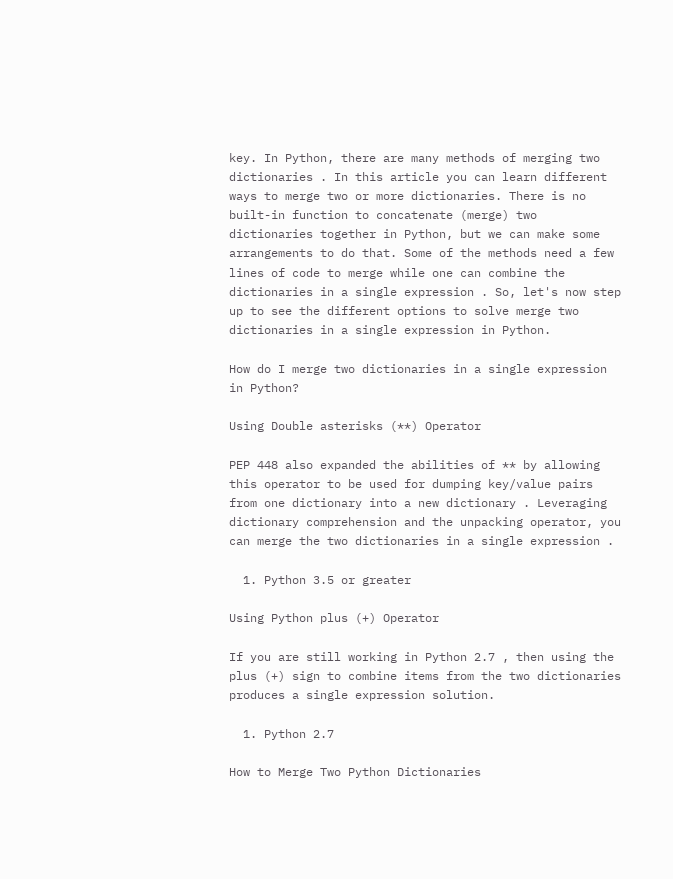key. In Python, there are many methods of merging two dictionaries . In this article you can learn different ways to merge two or more dictionaries. There is no built-in function to concatenate (merge) two dictionaries together in Python, but we can make some arrangements to do that. Some of the methods need a few lines of code to merge while one can combine the dictionaries in a single expression . So, let's now step up to see the different options to solve merge two dictionaries in a single expression in Python.

How do I merge two dictionaries in a single expression in Python?

Using Double asterisks (**) Operator

PEP 448 also expanded the abilities of ** by allowing this operator to be used for dumping key/value pairs from one dictionary into a new dictionary . Leveraging dictionary comprehension and the unpacking operator, you can merge the two dictionaries in a single expression .

  1. Python 3.5 or greater

Using Python plus (+) Operator

If you are still working in Python 2.7 , then using the plus (+) sign to combine items from the two dictionaries produces a single expression solution.

  1. Python 2.7

How to Merge Two Python Dictionaries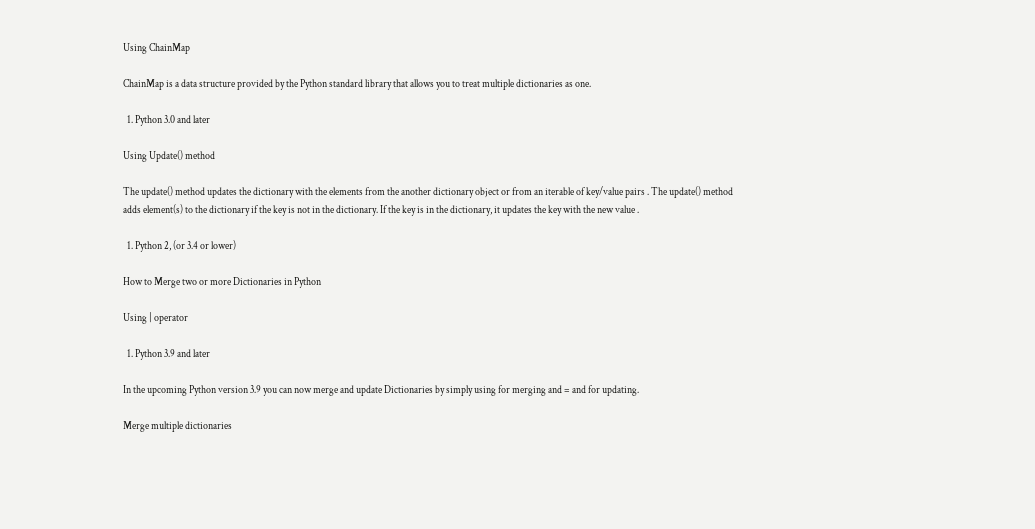Using ChainMap

ChainMap is a data structure provided by the Python standard library that allows you to treat multiple dictionaries as one.

  1. Python 3.0 and later

Using Update() method

The update() method updates the dictionary with the elements from the another dictionary object or from an iterable of key/value pairs . The update() method adds element(s) to the dictionary if the key is not in the dictionary. If the key is in the dictionary, it updates the key with the new value .

  1. Python 2, (or 3.4 or lower)

How to Merge two or more Dictionaries in Python

Using | operator

  1. Python 3.9 and later

In the upcoming Python version 3.9 you can now merge and update Dictionaries by simply using for merging and = and for updating.

Merge multiple dictionaries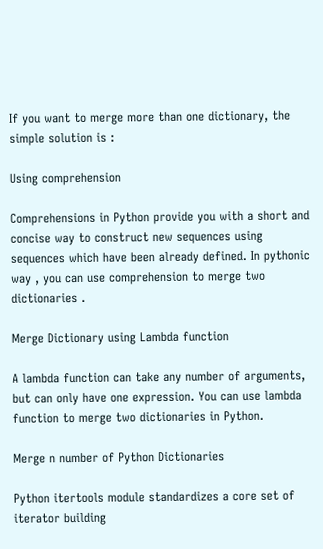If you want to merge more than one dictionary, the simple solution is :

Using comprehension

Comprehensions in Python provide you with a short and concise way to construct new sequences using sequences which have been already defined. In pythonic way , you can use comprehension to merge two dictionaries .

Merge Dictionary using Lambda function

A lambda function can take any number of arguments, but can only have one expression. You can use lambda function to merge two dictionaries in Python.

Merge n number of Python Dictionaries

Python itertools module standardizes a core set of iterator building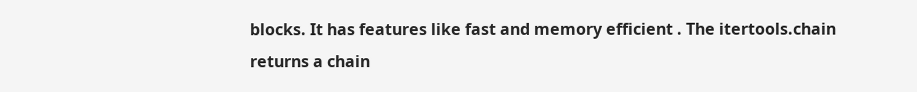blocks. It has features like fast and memory efficient . The itertools.chain returns a chain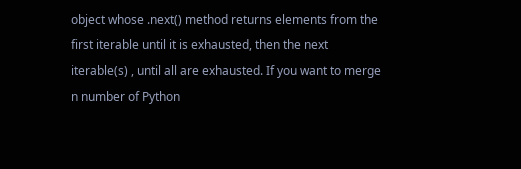object whose .next() method returns elements from the first iterable until it is exhausted, then the next iterable(s) , until all are exhausted. If you want to merge n number of Python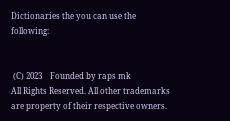Dictionaries the you can use the following:


 (C) 2023    Founded by raps mk
All Rights Reserved. All other trademarks are property of their respective owners.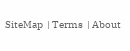SiteMap  | Terms  | About